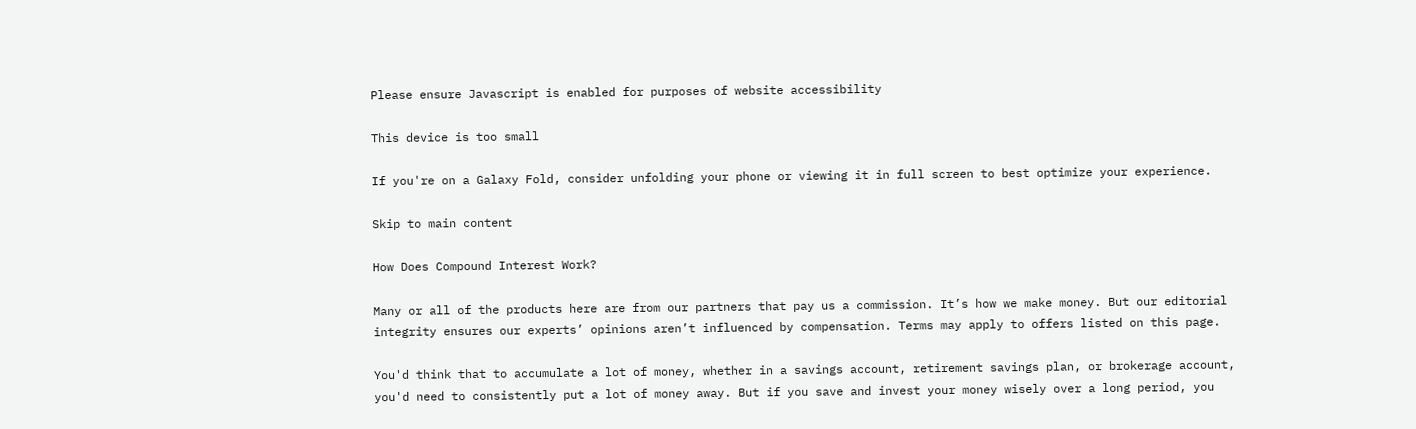Please ensure Javascript is enabled for purposes of website accessibility

This device is too small

If you're on a Galaxy Fold, consider unfolding your phone or viewing it in full screen to best optimize your experience.

Skip to main content

How Does Compound Interest Work?

Many or all of the products here are from our partners that pay us a commission. It’s how we make money. But our editorial integrity ensures our experts’ opinions aren’t influenced by compensation. Terms may apply to offers listed on this page.

You'd think that to accumulate a lot of money, whether in a savings account, retirement savings plan, or brokerage account, you'd need to consistently put a lot of money away. But if you save and invest your money wisely over a long period, you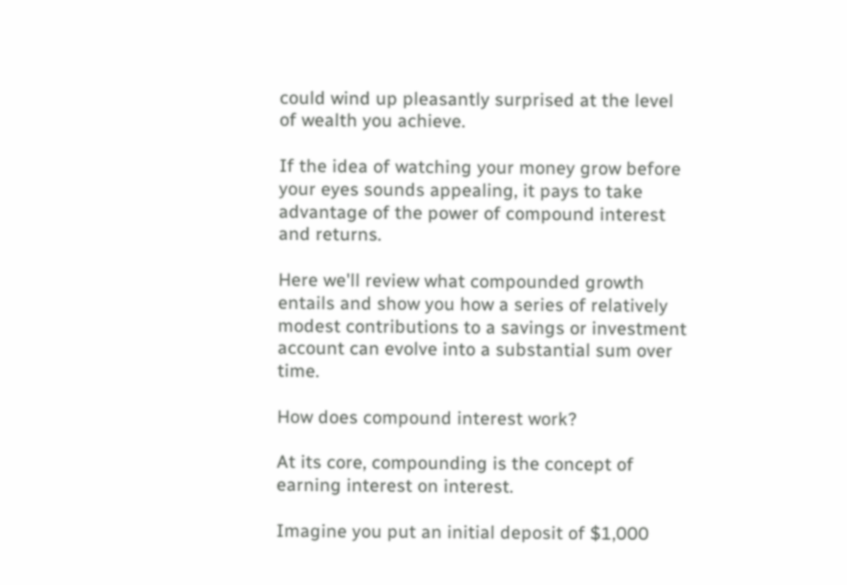could wind up pleasantly surprised at the level of wealth you achieve.

If the idea of watching your money grow before your eyes sounds appealing, it pays to take advantage of the power of compound interest and returns.

Here we'll review what compounded growth entails and show you how a series of relatively modest contributions to a savings or investment account can evolve into a substantial sum over time.

How does compound interest work?

At its core, compounding is the concept of earning interest on interest.

Imagine you put an initial deposit of $1,000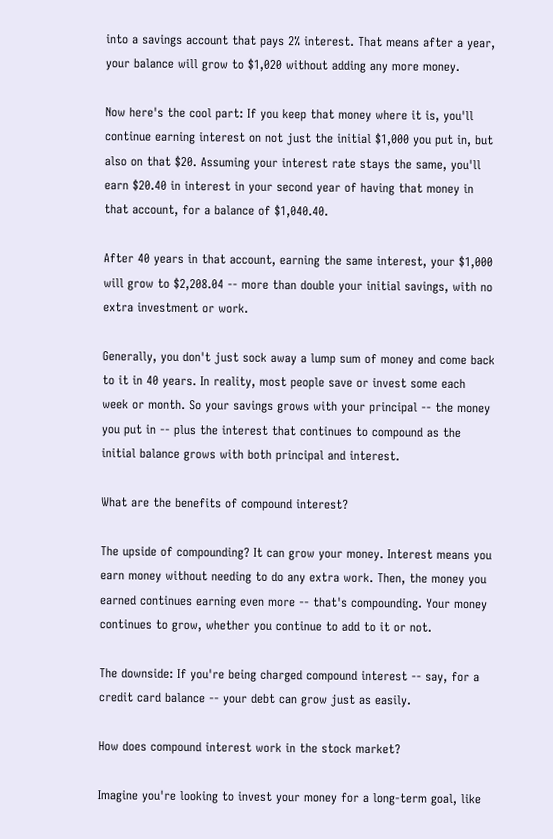into a savings account that pays 2% interest. That means after a year, your balance will grow to $1,020 without adding any more money.

Now here's the cool part: If you keep that money where it is, you'll continue earning interest on not just the initial $1,000 you put in, but also on that $20. Assuming your interest rate stays the same, you'll earn $20.40 in interest in your second year of having that money in that account, for a balance of $1,040.40.

After 40 years in that account, earning the same interest, your $1,000 will grow to $2,208.04 -- more than double your initial savings, with no extra investment or work.

Generally, you don't just sock away a lump sum of money and come back to it in 40 years. In reality, most people save or invest some each week or month. So your savings grows with your principal -- the money you put in -- plus the interest that continues to compound as the initial balance grows with both principal and interest.

What are the benefits of compound interest?

The upside of compounding? It can grow your money. Interest means you earn money without needing to do any extra work. Then, the money you earned continues earning even more -- that's compounding. Your money continues to grow, whether you continue to add to it or not.

The downside: If you're being charged compound interest -- say, for a credit card balance -- your debt can grow just as easily.

How does compound interest work in the stock market?

Imagine you're looking to invest your money for a long-term goal, like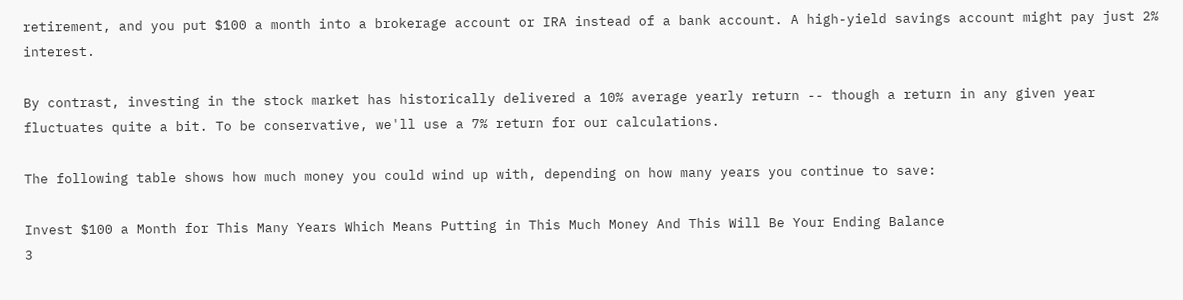retirement, and you put $100 a month into a brokerage account or IRA instead of a bank account. A high-yield savings account might pay just 2% interest.

By contrast, investing in the stock market has historically delivered a 10% average yearly return -- though a return in any given year fluctuates quite a bit. To be conservative, we'll use a 7% return for our calculations.

The following table shows how much money you could wind up with, depending on how many years you continue to save:

Invest $100 a Month for This Many Years Which Means Putting in This Much Money And This Will Be Your Ending Balance
3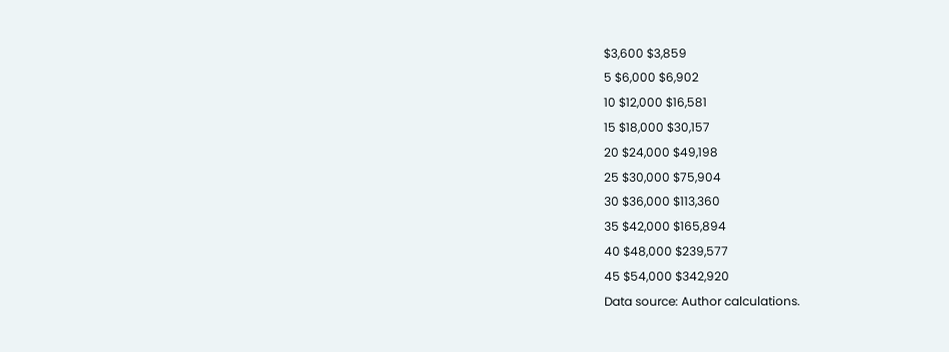$3,600 $3,859
5 $6,000 $6,902
10 $12,000 $16,581
15 $18,000 $30,157
20 $24,000 $49,198
25 $30,000 $75,904
30 $36,000 $113,360
35 $42,000 $165,894
40 $48,000 $239,577
45 $54,000 $342,920
Data source: Author calculations.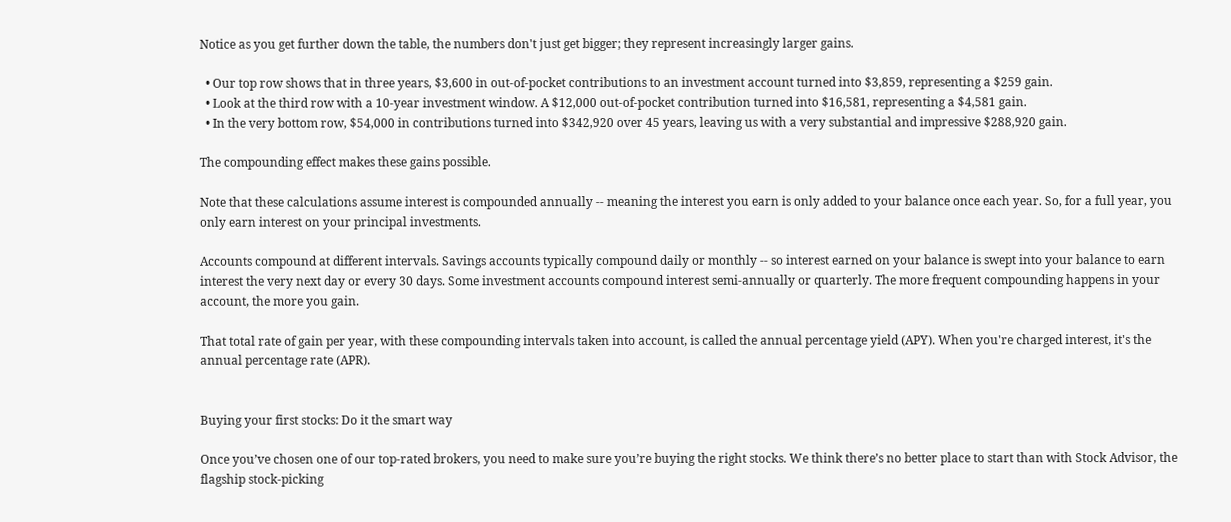Notice as you get further down the table, the numbers don't just get bigger; they represent increasingly larger gains.

  • Our top row shows that in three years, $3,600 in out-of-pocket contributions to an investment account turned into $3,859, representing a $259 gain.
  • Look at the third row with a 10-year investment window. A $12,000 out-of-pocket contribution turned into $16,581, representing a $4,581 gain.
  • In the very bottom row, $54,000 in contributions turned into $342,920 over 45 years, leaving us with a very substantial and impressive $288,920 gain.

The compounding effect makes these gains possible.

Note that these calculations assume interest is compounded annually -- meaning the interest you earn is only added to your balance once each year. So, for a full year, you only earn interest on your principal investments.

Accounts compound at different intervals. Savings accounts typically compound daily or monthly -- so interest earned on your balance is swept into your balance to earn interest the very next day or every 30 days. Some investment accounts compound interest semi-annually or quarterly. The more frequent compounding happens in your account, the more you gain.

That total rate of gain per year, with these compounding intervals taken into account, is called the annual percentage yield (APY). When you're charged interest, it's the annual percentage rate (APR).


Buying your first stocks: Do it the smart way

Once you’ve chosen one of our top-rated brokers, you need to make sure you’re buying the right stocks. We think there’s no better place to start than with Stock Advisor, the flagship stock-picking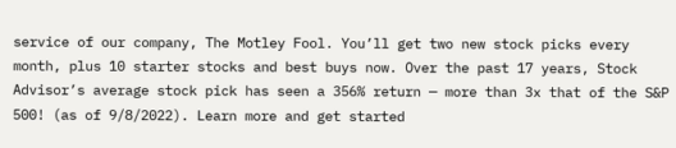service of our company, The Motley Fool. You’ll get two new stock picks every month, plus 10 starter stocks and best buys now. Over the past 17 years, Stock Advisor’s average stock pick has seen a 356% return — more than 3x that of the S&P 500! (as of 9/8/2022). Learn more and get started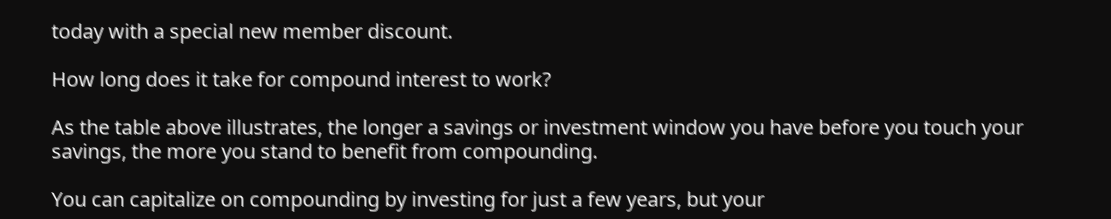today with a special new member discount.

How long does it take for compound interest to work?

As the table above illustrates, the longer a savings or investment window you have before you touch your savings, the more you stand to benefit from compounding.

You can capitalize on compounding by investing for just a few years, but your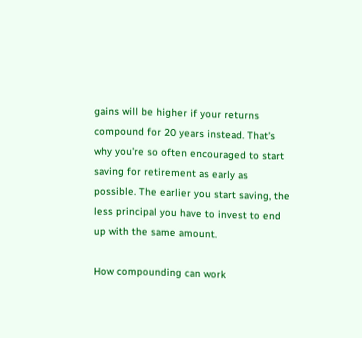gains will be higher if your returns compound for 20 years instead. That's why you're so often encouraged to start saving for retirement as early as possible. The earlier you start saving, the less principal you have to invest to end up with the same amount.

How compounding can work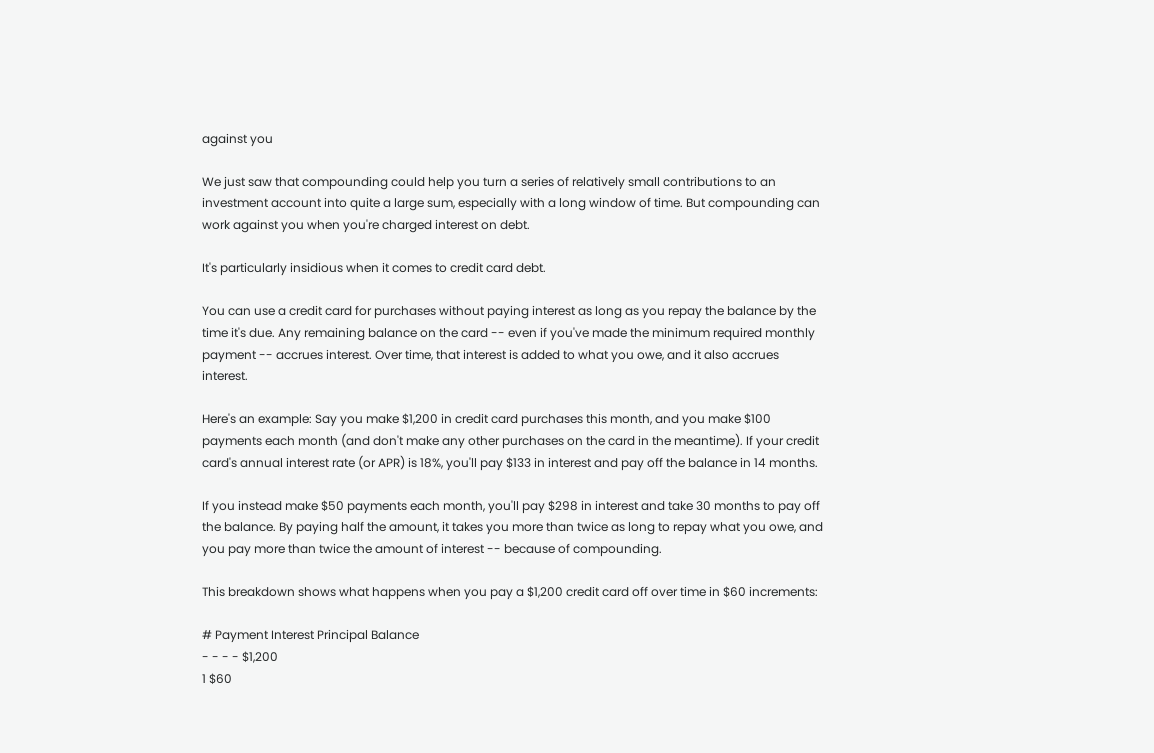against you

We just saw that compounding could help you turn a series of relatively small contributions to an investment account into quite a large sum, especially with a long window of time. But compounding can work against you when you're charged interest on debt.

It's particularly insidious when it comes to credit card debt.

You can use a credit card for purchases without paying interest as long as you repay the balance by the time it's due. Any remaining balance on the card -- even if you've made the minimum required monthly payment -- accrues interest. Over time, that interest is added to what you owe, and it also accrues interest.

Here's an example: Say you make $1,200 in credit card purchases this month, and you make $100 payments each month (and don't make any other purchases on the card in the meantime). If your credit card's annual interest rate (or APR) is 18%, you'll pay $133 in interest and pay off the balance in 14 months.

If you instead make $50 payments each month, you'll pay $298 in interest and take 30 months to pay off the balance. By paying half the amount, it takes you more than twice as long to repay what you owe, and you pay more than twice the amount of interest -- because of compounding.

This breakdown shows what happens when you pay a $1,200 credit card off over time in $60 increments:

# Payment Interest Principal Balance
- - - - $1,200
1 $60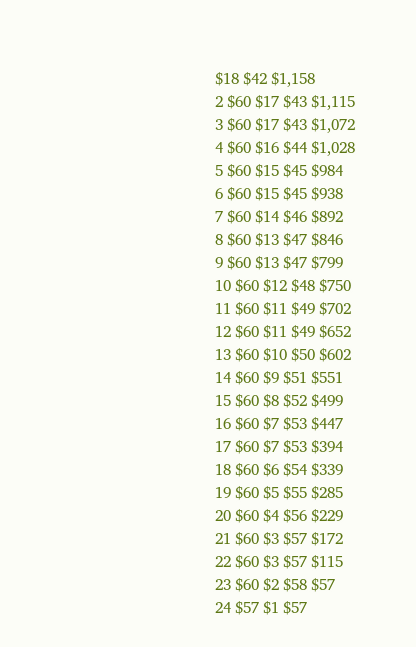$18 $42 $1,158
2 $60 $17 $43 $1,115
3 $60 $17 $43 $1,072
4 $60 $16 $44 $1,028
5 $60 $15 $45 $984
6 $60 $15 $45 $938
7 $60 $14 $46 $892
8 $60 $13 $47 $846
9 $60 $13 $47 $799
10 $60 $12 $48 $750
11 $60 $11 $49 $702
12 $60 $11 $49 $652
13 $60 $10 $50 $602
14 $60 $9 $51 $551
15 $60 $8 $52 $499
16 $60 $7 $53 $447
17 $60 $7 $53 $394
18 $60 $6 $54 $339
19 $60 $5 $55 $285
20 $60 $4 $56 $229
21 $60 $3 $57 $172
22 $60 $3 $57 $115
23 $60 $2 $58 $57
24 $57 $1 $57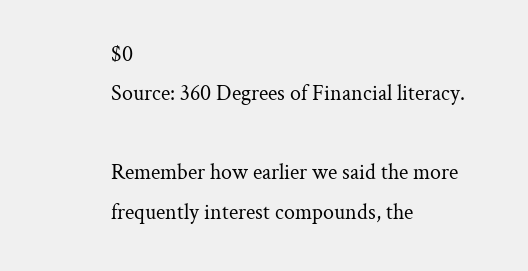$0
Source: 360 Degrees of Financial literacy.

Remember how earlier we said the more frequently interest compounds, the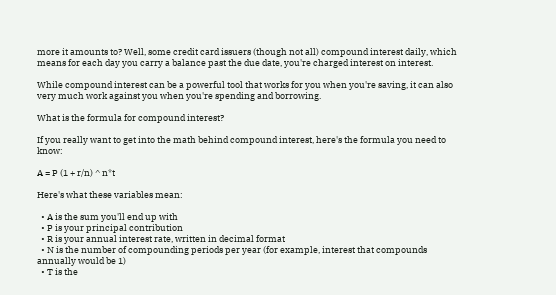more it amounts to? Well, some credit card issuers (though not all) compound interest daily, which means for each day you carry a balance past the due date, you're charged interest on interest.

While compound interest can be a powerful tool that works for you when you're saving, it can also very much work against you when you're spending and borrowing.

What is the formula for compound interest?

If you really want to get into the math behind compound interest, here's the formula you need to know:

A = P (1 + r/n) ^ n*t

Here's what these variables mean:

  • A is the sum you'll end up with
  • P is your principal contribution
  • R is your annual interest rate, written in decimal format
  • N is the number of compounding periods per year (for example, interest that compounds annually would be 1)
  • T is the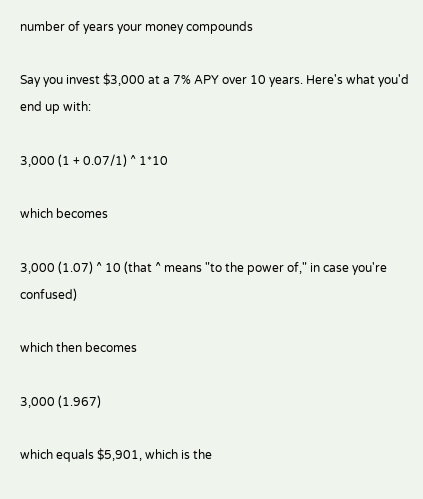number of years your money compounds

Say you invest $3,000 at a 7% APY over 10 years. Here's what you'd end up with:

3,000 (1 + 0.07/1) ^ 1*10

which becomes

3,000 (1.07) ^ 10 (that ^ means "to the power of," in case you're confused)

which then becomes

3,000 (1.967)

which equals $5,901, which is the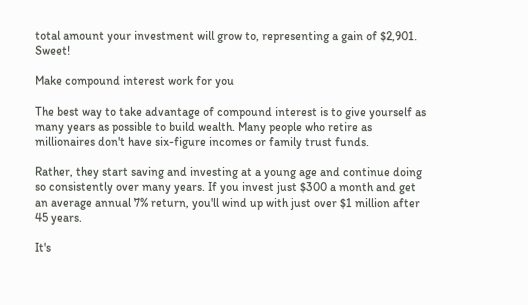total amount your investment will grow to, representing a gain of $2,901. Sweet!

Make compound interest work for you

The best way to take advantage of compound interest is to give yourself as many years as possible to build wealth. Many people who retire as millionaires don't have six-figure incomes or family trust funds.

Rather, they start saving and investing at a young age and continue doing so consistently over many years. If you invest just $300 a month and get an average annual 7% return, you'll wind up with just over $1 million after 45 years.

It's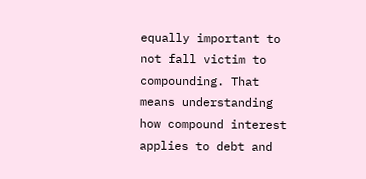equally important to not fall victim to compounding. That means understanding how compound interest applies to debt and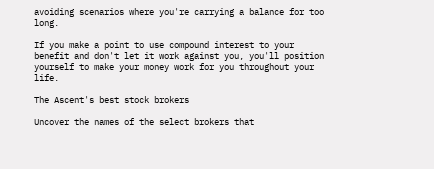avoiding scenarios where you're carrying a balance for too long.

If you make a point to use compound interest to your benefit and don't let it work against you, you'll position yourself to make your money work for you throughout your life.

The Ascent's best stock brokers

Uncover the names of the select brokers that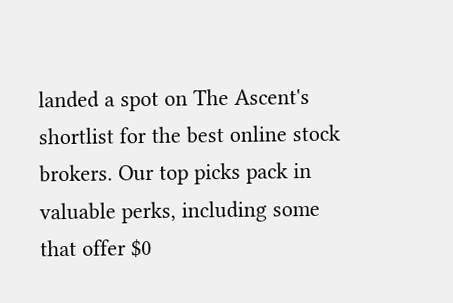landed a spot on The Ascent's shortlist for the best online stock brokers. Our top picks pack in valuable perks, including some that offer $0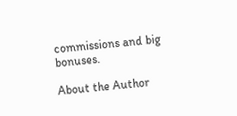commissions and big bonuses.

About the Author